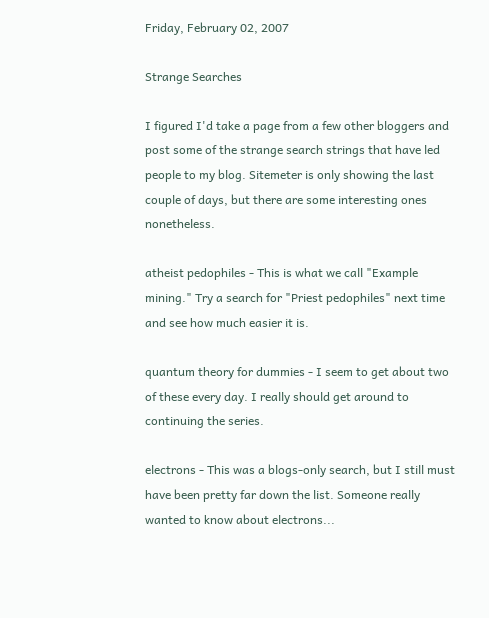Friday, February 02, 2007

Strange Searches

I figured I'd take a page from a few other bloggers and post some of the strange search strings that have led people to my blog. Sitemeter is only showing the last couple of days, but there are some interesting ones nonetheless.

atheist pedophiles - This is what we call "Example mining." Try a search for "Priest pedophiles" next time and see how much easier it is.

quantum theory for dummies - I seem to get about two of these every day. I really should get around to continuing the series.

electrons - This was a blogs-only search, but I still must have been pretty far down the list. Someone really wanted to know about electrons...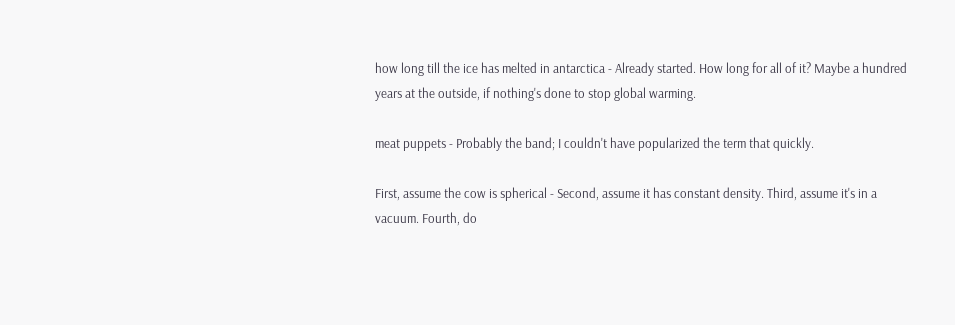how long till the ice has melted in antarctica - Already started. How long for all of it? Maybe a hundred years at the outside, if nothing's done to stop global warming.

meat puppets - Probably the band; I couldn't have popularized the term that quickly.

First, assume the cow is spherical - Second, assume it has constant density. Third, assume it's in a vacuum. Fourth, do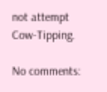not attempt Cow-Tipping.

No comments: